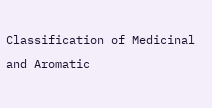Classification of Medicinal and Aromatic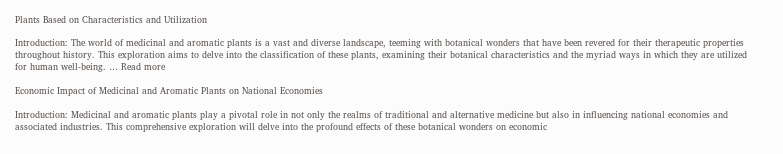Plants Based on Characteristics and Utilization

Introduction: The world of medicinal and aromatic plants is a vast and diverse landscape, teeming with botanical wonders that have been revered for their therapeutic properties throughout history. This exploration aims to delve into the classification of these plants, examining their botanical characteristics and the myriad ways in which they are utilized for human well-being. … Read more

Economic Impact of Medicinal and Aromatic Plants on National Economies

Introduction: Medicinal and aromatic plants play a pivotal role in not only the realms of traditional and alternative medicine but also in influencing national economies and associated industries. This comprehensive exploration will delve into the profound effects of these botanical wonders on economic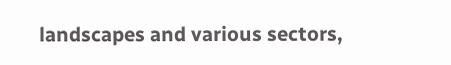landscapes and various sectors,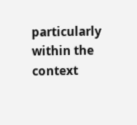particularly within the context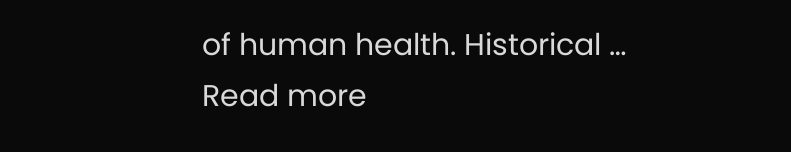of human health. Historical … Read more